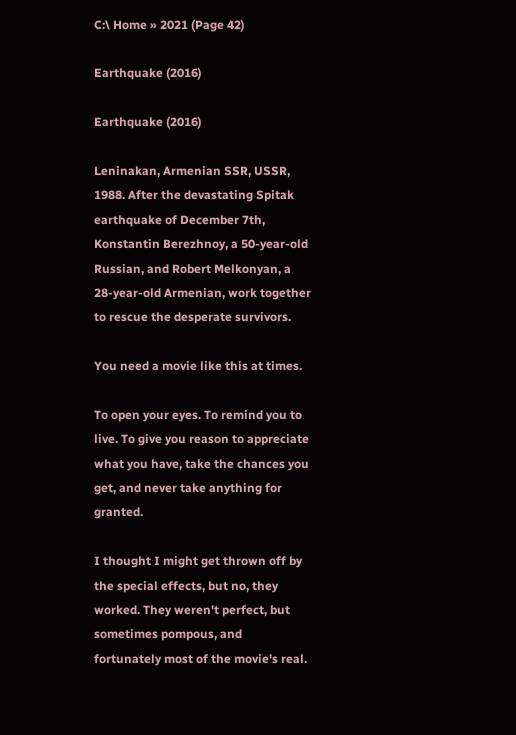C:\ Home » 2021 (Page 42)

Earthquake (2016)

Earthquake (2016)

Leninakan, Armenian SSR, USSR, 1988. After the devastating Spitak earthquake of December 7th, Konstantin Berezhnoy, a 50-year-old Russian, and Robert Melkonyan, a 28-year-old Armenian, work together to rescue the desperate survivors.

You need a movie like this at times.

To open your eyes. To remind you to live. To give you reason to appreciate what you have, take the chances you get, and never take anything for granted.

I thought I might get thrown off by the special effects, but no, they worked. They weren't perfect, but sometimes pompous, and fortunately most of the movie's real.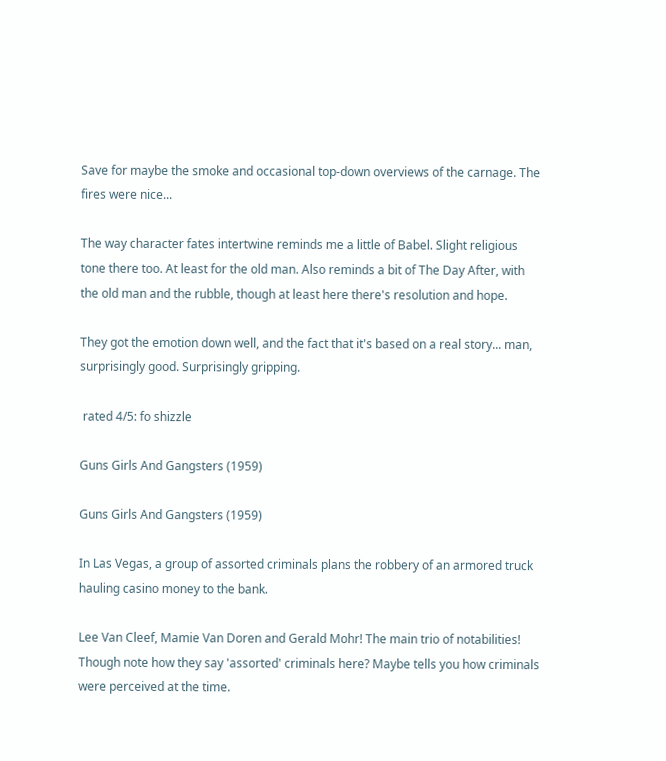Save for maybe the smoke and occasional top-down overviews of the carnage. The fires were nice...

The way character fates intertwine reminds me a little of Babel. Slight religious tone there too. At least for the old man. Also reminds a bit of The Day After, with the old man and the rubble, though at least here there's resolution and hope.

They got the emotion down well, and the fact that it's based on a real story... man, surprisingly good. Surprisingly gripping.

 rated 4/5: fo shizzle

Guns Girls And Gangsters (1959)

Guns Girls And Gangsters (1959)

In Las Vegas, a group of assorted criminals plans the robbery of an armored truck hauling casino money to the bank.

Lee Van Cleef, Mamie Van Doren and Gerald Mohr! The main trio of notabilities! Though note how they say 'assorted' criminals here? Maybe tells you how criminals were perceived at the time.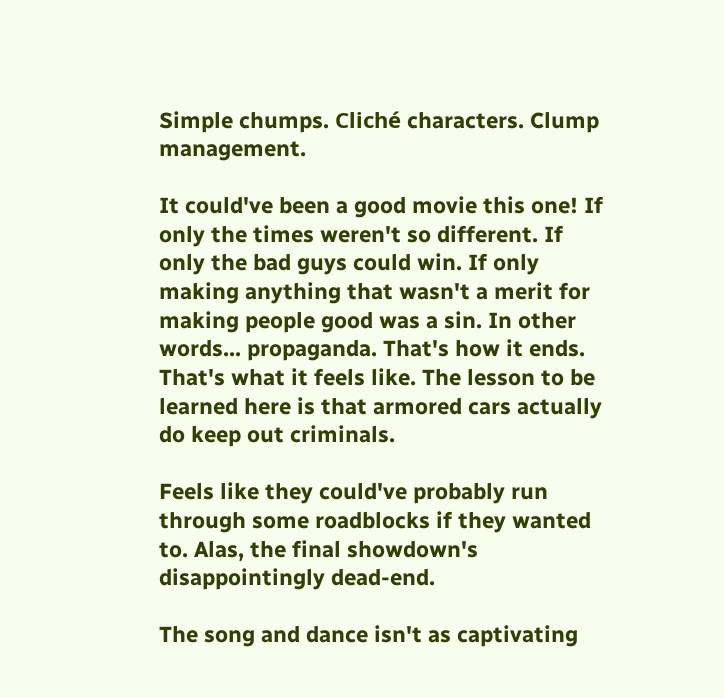Simple chumps. Cliché characters. Clump management.

It could've been a good movie this one! If only the times weren't so different. If only the bad guys could win. If only making anything that wasn't a merit for making people good was a sin. In other words... propaganda. That's how it ends. That's what it feels like. The lesson to be learned here is that armored cars actually do keep out criminals.

Feels like they could've probably run through some roadblocks if they wanted to. Alas, the final showdown's disappointingly dead-end.

The song and dance isn't as captivating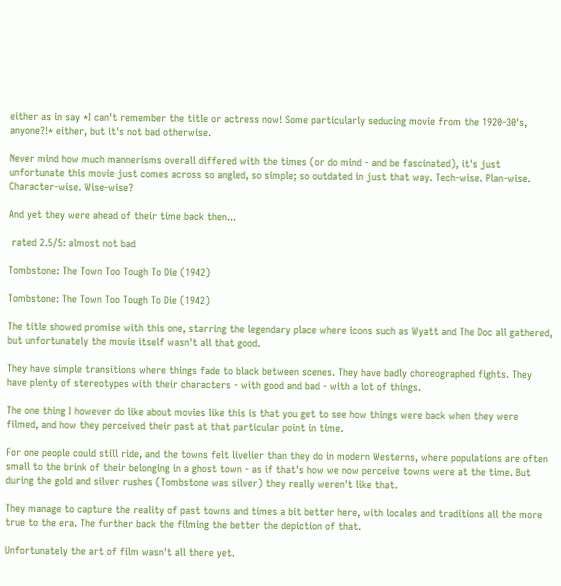either as in say *I can't remember the title or actress now! Some particularly seducing movie from the 1920-30's, anyone?!* either, but it's not bad otherwise.

Never mind how much mannerisms overall differed with the times (or do mind - and be fascinated), it's just unfortunate this movie just comes across so angled, so simple; so outdated in just that way. Tech-wise. Plan-wise. Character-wise. Wise-wise?

And yet they were ahead of their time back then...

 rated 2.5/5: almost not bad

Tombstone: The Town Too Tough To Die (1942)

Tombstone: The Town Too Tough To Die (1942)

The title showed promise with this one, starring the legendary place where icons such as Wyatt and The Doc all gathered, but unfortunately the movie itself wasn't all that good.

They have simple transitions where things fade to black between scenes. They have badly choreographed fights. They have plenty of stereotypes with their characters - with good and bad - with a lot of things.

The one thing I however do like about movies like this is that you get to see how things were back when they were filmed, and how they perceived their past at that particular point in time.

For one people could still ride, and the towns felt livelier than they do in modern Westerns, where populations are often small to the brink of their belonging in a ghost town - as if that's how we now perceive towns were at the time. But during the gold and silver rushes (Tombstone was silver) they really weren't like that.

They manage to capture the reality of past towns and times a bit better here, with locales and traditions all the more true to the era. The further back the filming the better the depiction of that.

Unfortunately the art of film wasn't all there yet.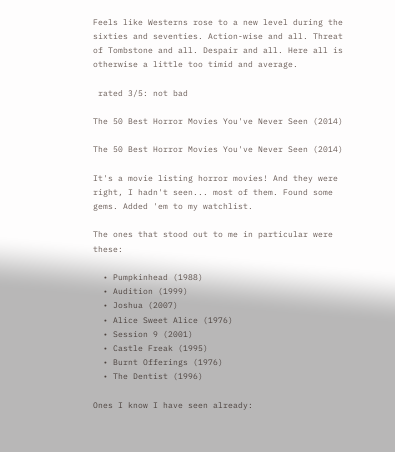Feels like Westerns rose to a new level during the sixties and seventies. Action-wise and all. Threat of Tombstone and all. Despair and all. Here all is otherwise a little too timid and average.

 rated 3/5: not bad

The 50 Best Horror Movies You've Never Seen (2014)

The 50 Best Horror Movies You've Never Seen (2014)

It's a movie listing horror movies! And they were right, I hadn't seen... most of them. Found some gems. Added 'em to my watchlist.

The ones that stood out to me in particular were these:

  • Pumpkinhead (1988)
  • Audition (1999)
  • Joshua (2007)
  • Alice Sweet Alice (1976)
  • Session 9 (2001)
  • Castle Freak (1995)
  • Burnt Offerings (1976)
  • The Dentist (1996)

Ones I know I have seen already: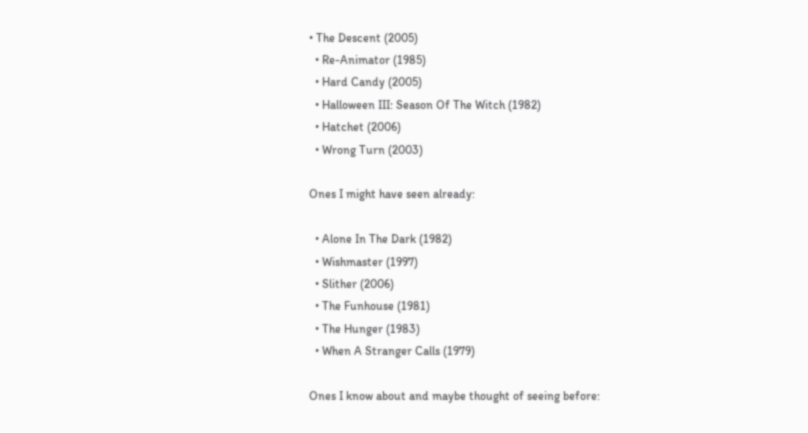• The Descent (2005)
  • Re-Animator (1985)
  • Hard Candy (2005)
  • Halloween III: Season Of The Witch (1982)
  • Hatchet (2006)
  • Wrong Turn (2003)

Ones I might have seen already:

  • Alone In The Dark (1982)
  • Wishmaster (1997)
  • Slither (2006)
  • The Funhouse (1981)
  • The Hunger (1983)
  • When A Stranger Calls (1979)

Ones I know about and maybe thought of seeing before: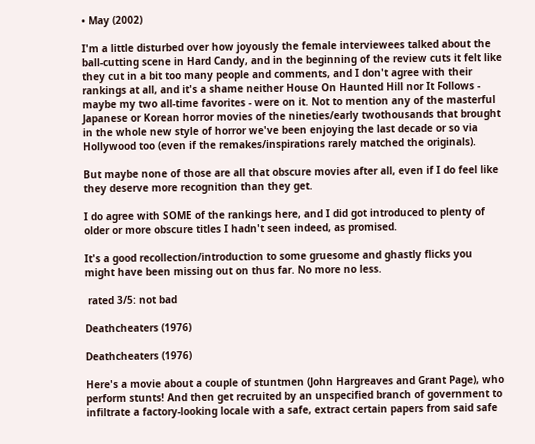• May (2002)

I'm a little disturbed over how joyously the female interviewees talked about the ball-cutting scene in Hard Candy, and in the beginning of the review cuts it felt like they cut in a bit too many people and comments, and I don't agree with their rankings at all, and it's a shame neither House On Haunted Hill nor It Follows - maybe my two all-time favorites - were on it. Not to mention any of the masterful Japanese or Korean horror movies of the nineties/early twothousands that brought in the whole new style of horror we've been enjoying the last decade or so via Hollywood too (even if the remakes/inspirations rarely matched the originals).

But maybe none of those are all that obscure movies after all, even if I do feel like they deserve more recognition than they get.

I do agree with SOME of the rankings here, and I did got introduced to plenty of older or more obscure titles I hadn't seen indeed, as promised.

It's a good recollection/introduction to some gruesome and ghastly flicks you might have been missing out on thus far. No more no less.

 rated 3/5: not bad

Deathcheaters (1976)

Deathcheaters (1976)

Here's a movie about a couple of stuntmen (John Hargreaves and Grant Page), who perform stunts! And then get recruited by an unspecified branch of government to infiltrate a factory-looking locale with a safe, extract certain papers from said safe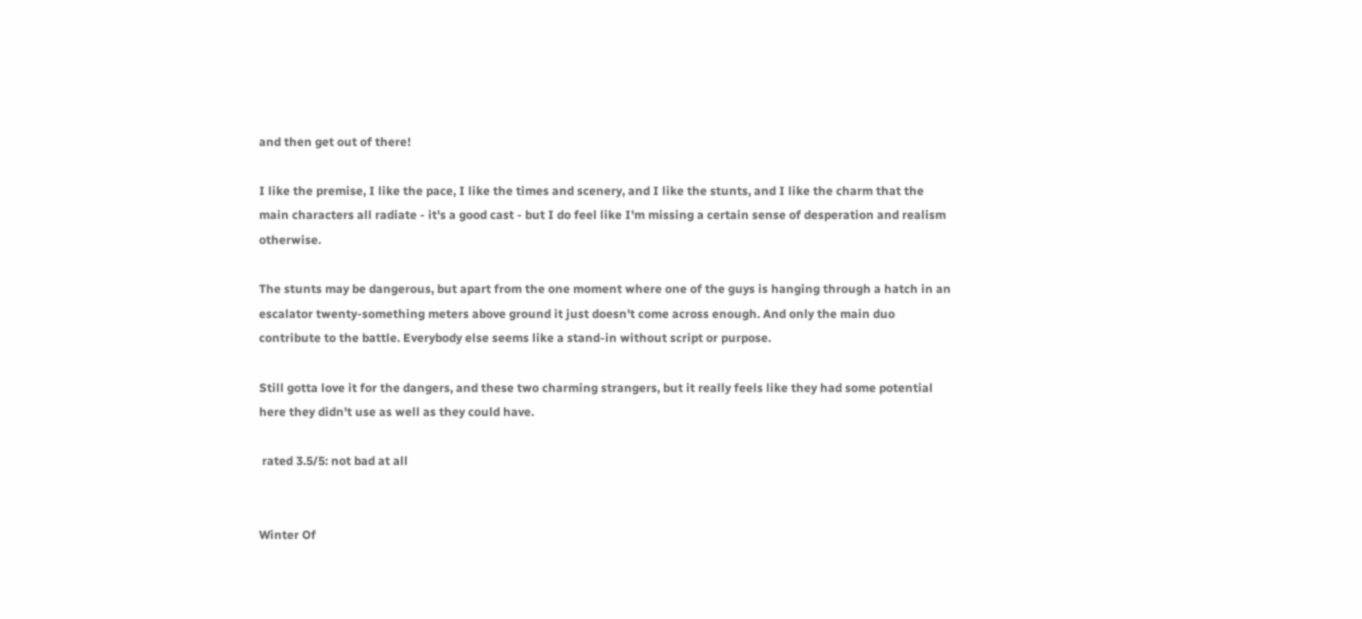and then get out of there!

I like the premise, I like the pace, I like the times and scenery, and I like the stunts, and I like the charm that the main characters all radiate - it's a good cast - but I do feel like I'm missing a certain sense of desperation and realism otherwise.

The stunts may be dangerous, but apart from the one moment where one of the guys is hanging through a hatch in an escalator twenty-something meters above ground it just doesn't come across enough. And only the main duo contribute to the battle. Everybody else seems like a stand-in without script or purpose.

Still gotta love it for the dangers, and these two charming strangers, but it really feels like they had some potential here they didn't use as well as they could have.

 rated 3.5/5: not bad at all


Winter Of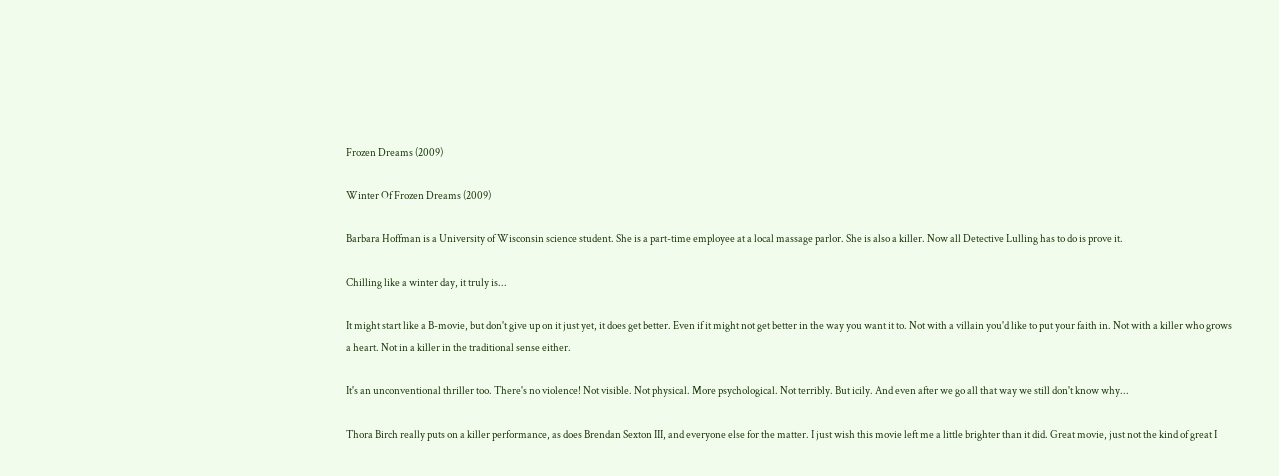Frozen Dreams (2009)

Winter Of Frozen Dreams (2009)

Barbara Hoffman is a University of Wisconsin science student. She is a part-time employee at a local massage parlor. She is also a killer. Now all Detective Lulling has to do is prove it.

Chilling like a winter day, it truly is...

It might start like a B-movie, but don't give up on it just yet, it does get better. Even if it might not get better in the way you want it to. Not with a villain you'd like to put your faith in. Not with a killer who grows a heart. Not in a killer in the traditional sense either.

It's an unconventional thriller too. There's no violence! Not visible. Not physical. More psychological. Not terribly. But icily. And even after we go all that way we still don't know why...

Thora Birch really puts on a killer performance, as does Brendan Sexton III, and everyone else for the matter. I just wish this movie left me a little brighter than it did. Great movie, just not the kind of great I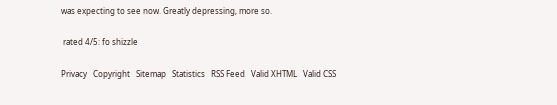was expecting to see now. Greatly depressing, more so.

 rated 4/5: fo shizzle

Privacy   Copyright   Sitemap   Statistics   RSS Feed   Valid XHTML   Valid CSS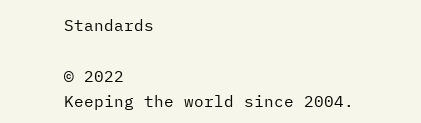Standards

© 2022
Keeping the world since 2004.